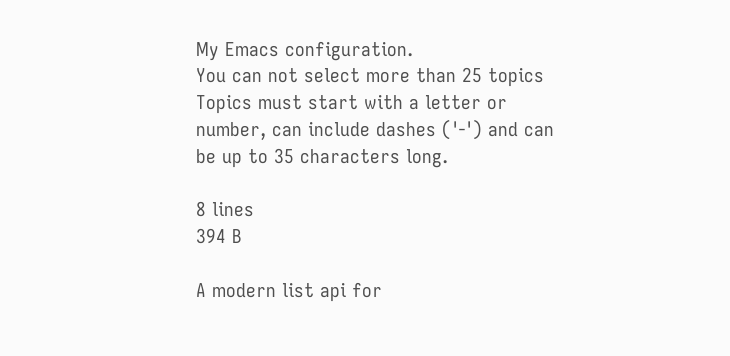My Emacs configuration.
You can not select more than 25 topics Topics must start with a letter or number, can include dashes ('-') and can be up to 35 characters long.

8 lines
394 B

A modern list api for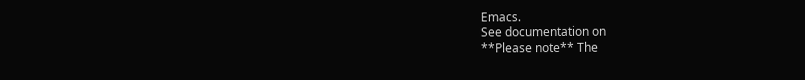Emacs.
See documentation on
**Please note** The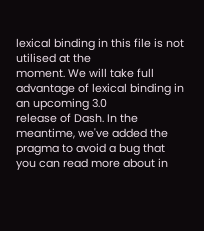lexical binding in this file is not utilised at the
moment. We will take full advantage of lexical binding in an upcoming 3.0
release of Dash. In the meantime, we've added the pragma to avoid a bug that
you can read more about in